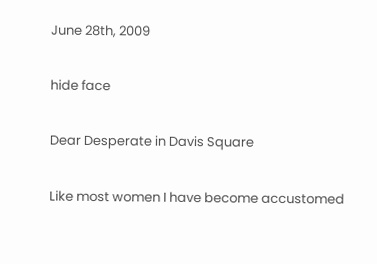June 28th, 2009

hide face

Dear Desperate in Davis Square

Like most women I have become accustomed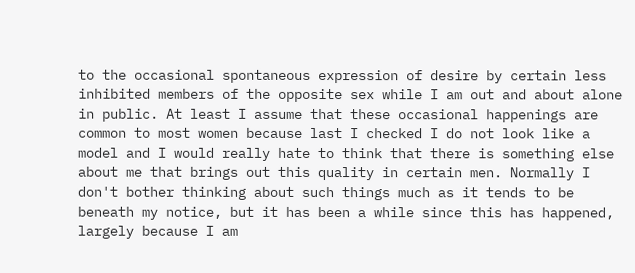to the occasional spontaneous expression of desire by certain less inhibited members of the opposite sex while I am out and about alone in public. At least I assume that these occasional happenings are common to most women because last I checked I do not look like a model and I would really hate to think that there is something else about me that brings out this quality in certain men. Normally I don't bother thinking about such things much as it tends to be beneath my notice, but it has been a while since this has happened, largely because I am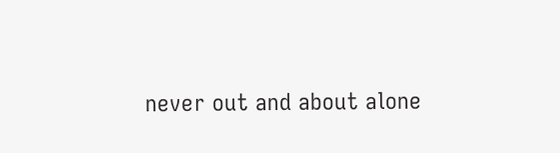never out and about alone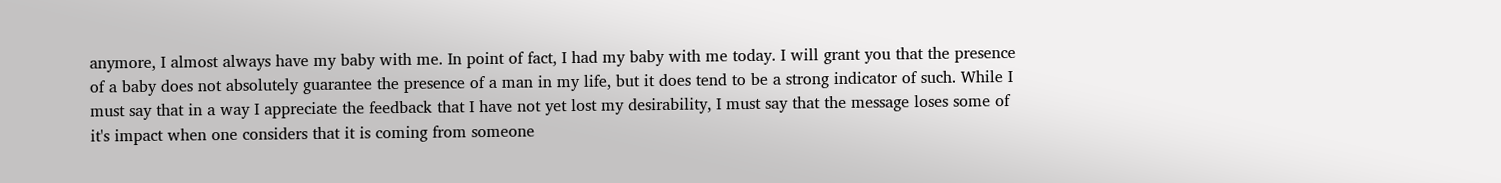anymore, I almost always have my baby with me. In point of fact, I had my baby with me today. I will grant you that the presence of a baby does not absolutely guarantee the presence of a man in my life, but it does tend to be a strong indicator of such. While I must say that in a way I appreciate the feedback that I have not yet lost my desirability, I must say that the message loses some of it's impact when one considers that it is coming from someone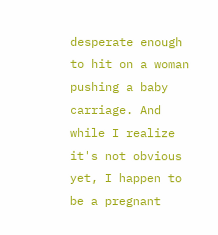desperate enough to hit on a woman pushing a baby carriage. And while I realize it's not obvious yet, I happen to be a pregnant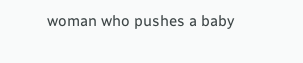woman who pushes a baby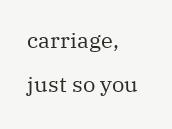carriage, just so you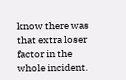know there was that extra loser factor in the whole incident.